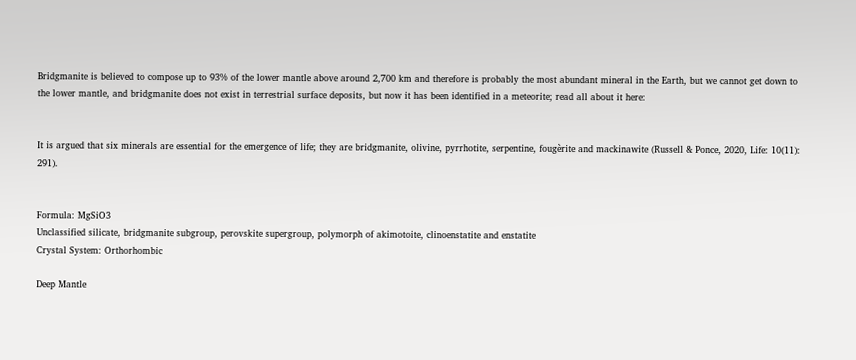Bridgmanite is believed to compose up to 93% of the lower mantle above around 2,700 km and therefore is probably the most abundant mineral in the Earth, but we cannot get down to the lower mantle, and bridgmanite does not exist in terrestrial surface deposits, but now it has been identified in a meteorite; read all about it here:


It is argued that six minerals are essential for the emergence of life; they are bridgmanite, olivine, pyrrhotite, serpentine, fougèrite and mackinawite (Russell & Ponce, 2020, Life: 10(11): 291).


Formula: MgSiO3
Unclassified silicate, bridgmanite subgroup, perovskite supergroup, polymorph of akimotoite, clinoenstatite and enstatite
Crystal System: Orthorhombic

Deep Mantle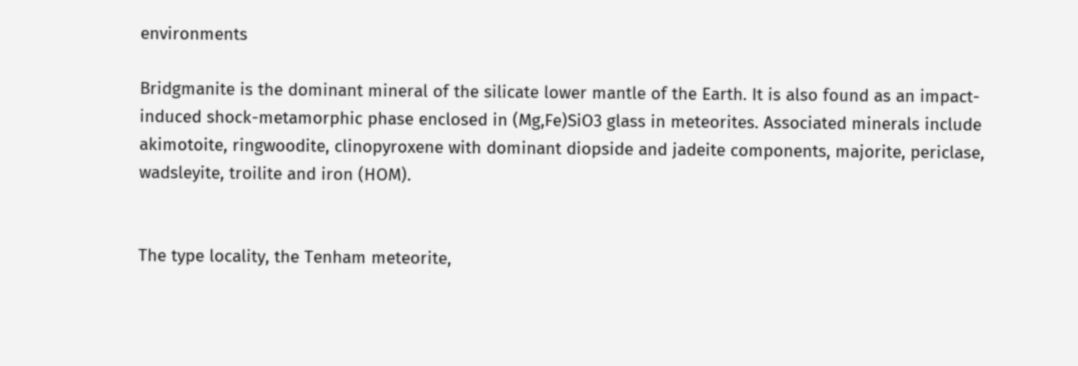environments

Bridgmanite is the dominant mineral of the silicate lower mantle of the Earth. It is also found as an impact-induced shock-metamorphic phase enclosed in (Mg,Fe)SiO3 glass in meteorites. Associated minerals include akimotoite, ringwoodite, clinopyroxene with dominant diopside and jadeite components, majorite, periclase, wadsleyite, troilite and iron (HOM).


The type locality, the Tenham meteorite,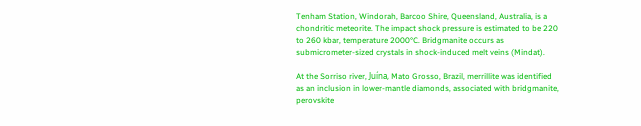Tenham Station, Windorah, Barcoo Shire, Queensland, Australia, is a chondritic meteorite. The impact shock pressure is estimated to be 220 to 260 kbar, temperature 2000°C. Bridgmanite occurs as submicrometer-sized crystals in shock-induced melt veins (Mindat).

At the Sorriso river, Juína, Mato Grosso, Brazil, merrillite was identified as an inclusion in lower-mantle diamonds, associated with bridgmanite, perovskite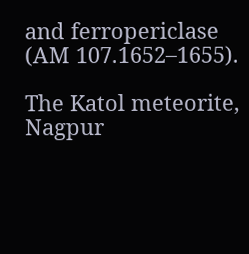and ferropericlase (AM 107.1652–1655).

The Katol meteorite, Nagpur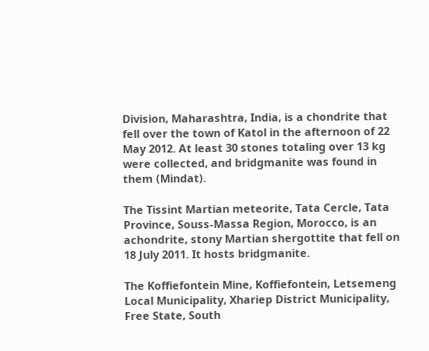Division, Maharashtra, India, is a chondrite that fell over the town of Katol in the afternoon of 22 May 2012. At least 30 stones totaling over 13 kg were collected, and bridgmanite was found in them (Mindat).

The Tissint Martian meteorite, Tata Cercle, Tata Province, Souss-Massa Region, Morocco, is an achondrite, stony Martian shergottite that fell on 18 July 2011. It hosts bridgmanite.

The Koffiefontein Mine, Koffiefontein, Letsemeng Local Municipality, Xhariep District Municipality, Free State, South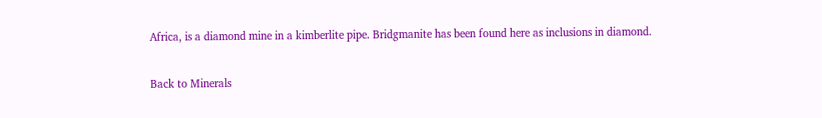Africa, is a diamond mine in a kimberlite pipe. Bridgmanite has been found here as inclusions in diamond.

Back to Minerals